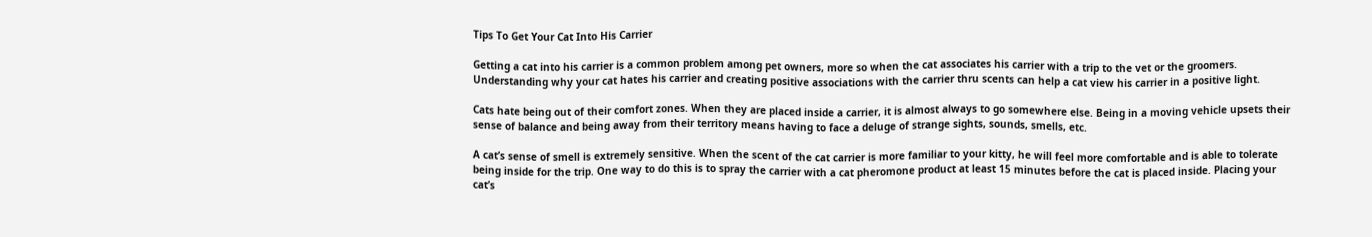Tips To Get Your Cat Into His Carrier

Getting a cat into his carrier is a common problem among pet owners, more so when the cat associates his carrier with a trip to the vet or the groomers. Understanding why your cat hates his carrier and creating positive associations with the carrier thru scents can help a cat view his carrier in a positive light.

Cats hate being out of their comfort zones. When they are placed inside a carrier, it is almost always to go somewhere else. Being in a moving vehicle upsets their sense of balance and being away from their territory means having to face a deluge of strange sights, sounds, smells, etc.

A cat’s sense of smell is extremely sensitive. When the scent of the cat carrier is more familiar to your kitty, he will feel more comfortable and is able to tolerate being inside for the trip. One way to do this is to spray the carrier with a cat pheromone product at least 15 minutes before the cat is placed inside. Placing your cat’s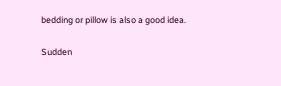bedding or pillow is also a good idea.

Sudden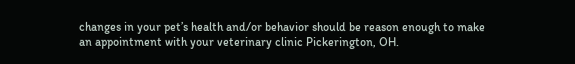changes in your pet’s health and/or behavior should be reason enough to make an appointment with your veterinary clinic Pickerington, OH.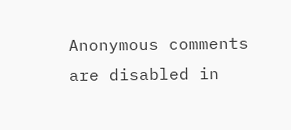Anonymous comments are disabled in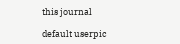this journal

default userpic